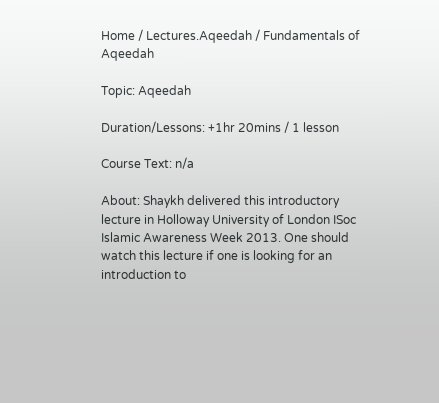Home / Lectures.Aqeedah / Fundamentals of Aqeedah

Topic: Aqeedah

Duration/Lessons: +1hr 20mins / 1 lesson

Course Text: n/a

About: Shaykh delivered this introductory lecture in Holloway University of London ISoc Islamic Awareness Week 2013. One should watch this lecture if one is looking for an introduction to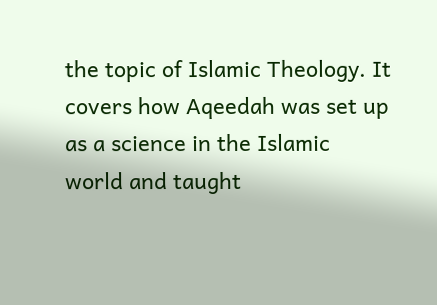the topic of Islamic Theology. It covers how Aqeedah was set up as a science in the Islamic world and taught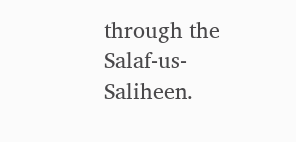through the Salaf-us-Saliheen.